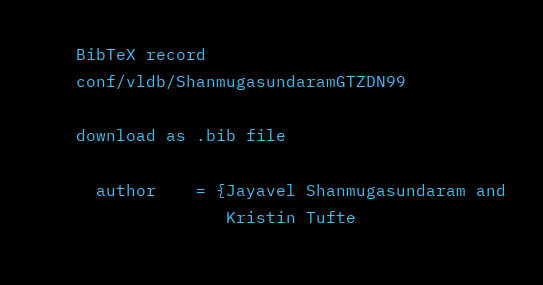BibTeX record conf/vldb/ShanmugasundaramGTZDN99

download as .bib file

  author    = {Jayavel Shanmugasundaram and
               Kristin Tufte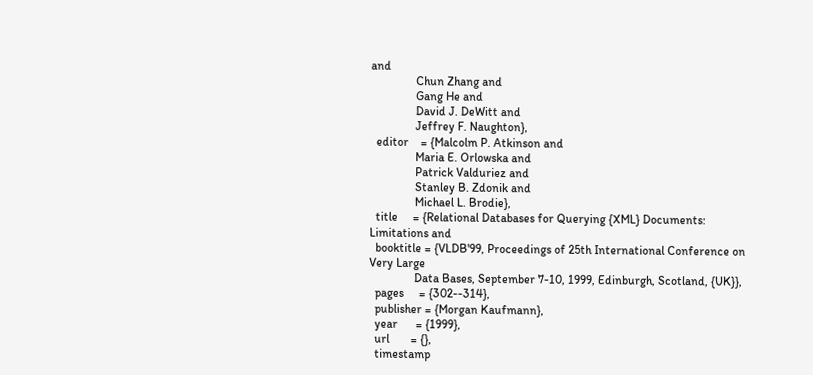and
               Chun Zhang and
               Gang He and
               David J. DeWitt and
               Jeffrey F. Naughton},
  editor    = {Malcolm P. Atkinson and
               Maria E. Orlowska and
               Patrick Valduriez and
               Stanley B. Zdonik and
               Michael L. Brodie},
  title     = {Relational Databases for Querying {XML} Documents: Limitations and
  booktitle = {VLDB'99, Proceedings of 25th International Conference on Very Large
               Data Bases, September 7-10, 1999, Edinburgh, Scotland, {UK}},
  pages     = {302--314},
  publisher = {Morgan Kaufmann},
  year      = {1999},
  url       = {},
  timestamp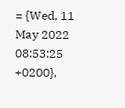= {Wed, 11 May 2022 08:53:25 +0200},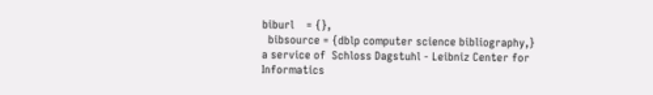biburl    = {},
  bibsource = {dblp computer science bibliography,}
a service of  Schloss Dagstuhl - Leibniz Center for Informatics